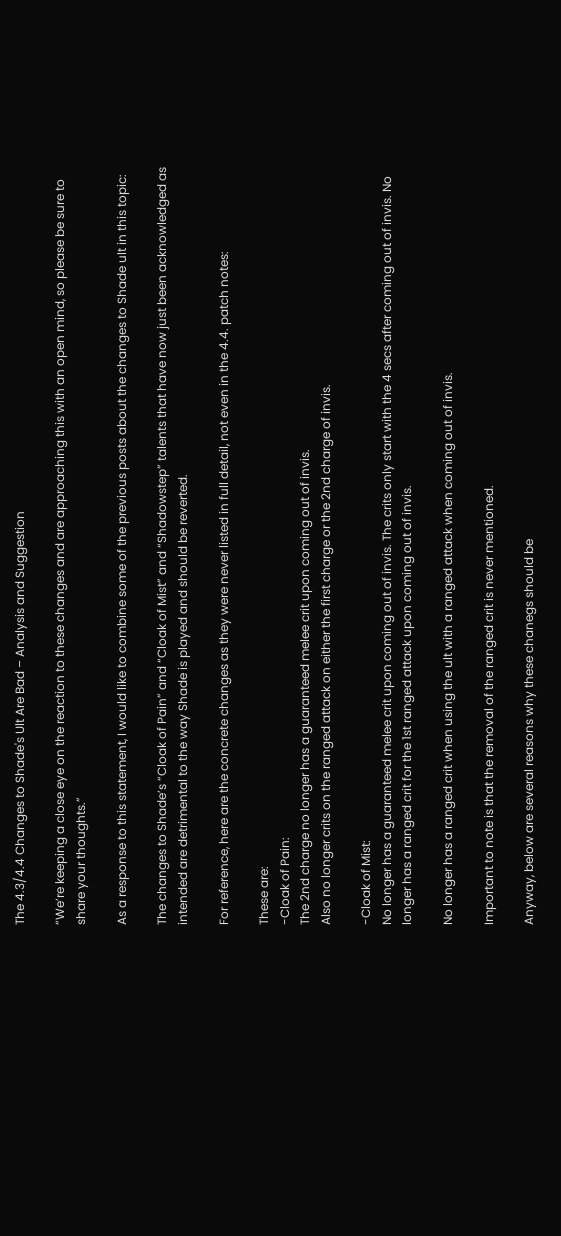The 4.3/4.4 Changes to Shade's Ult Are Bad – Analysis and Suggestion

“We’re keeping a close eye on the reaction to these changes and are approaching this with an open mind, so please be sure to share your thoughts.”

As a response to this statement, I would like to combine some of the previous posts about the changes to Shade ult in this topic:

The changes to Shade’s “Cloak of Pain” and “Cloak of Mist” and “Shadowstep” talents that have now just been acknowledged as intended are detrimental to the way Shade is played and should be reverted.

For reference, here are the concrete changes as they were never listed in full detail, not even in the 4.4. patch notes:

These are:
-Cloak of Pain:
The 2nd charge no longer has a guaranteed melee crit upon coming out of invis.
Also no longer crits on the ranged attack on either the first charge or the 2nd charge of invis.

-Cloak of Mist:
No longer has a guaranteed melee crit upon coming out of invis. The crits only start with the 4 secs after coming out of invis. No longer has a ranged crit for the 1st ranged attack upon coming out of invis.

No longer has a ranged crit when using the ult with a ranged attack when coming out of invis.

Important to note is that the removal of the ranged crit is never mentioned.

Anyway, below are several reasons why these chanegs should be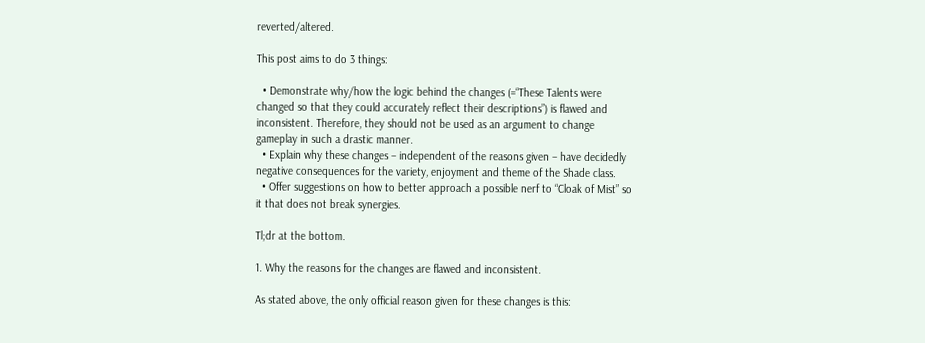reverted/altered.

This post aims to do 3 things:

  • Demonstrate why/how the logic behind the changes (=“These Talents were changed so that they could accurately reflect their descriptions”) is flawed and inconsistent. Therefore, they should not be used as an argument to change gameplay in such a drastic manner.
  • Explain why these changes – independent of the reasons given – have decidedly negative consequences for the variety, enjoyment and theme of the Shade class.
  • Offer suggestions on how to better approach a possible nerf to “Cloak of Mist” so it that does not break synergies.

Tl;dr at the bottom.

1. Why the reasons for the changes are flawed and inconsistent.

As stated above, the only official reason given for these changes is this: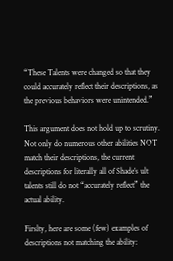“These Talents were changed so that they could accurately reflect their descriptions, as the previous behaviors were unintended.”

This argument does not hold up to scrutiny. Not only do numerous other abilities NOT match their descriptions, the current descriptions for literally all of Shade’s ult talents still do not “accurately reflect” the actual ability.

Firslty, here are some (few) examples of descriptions not matching the ability: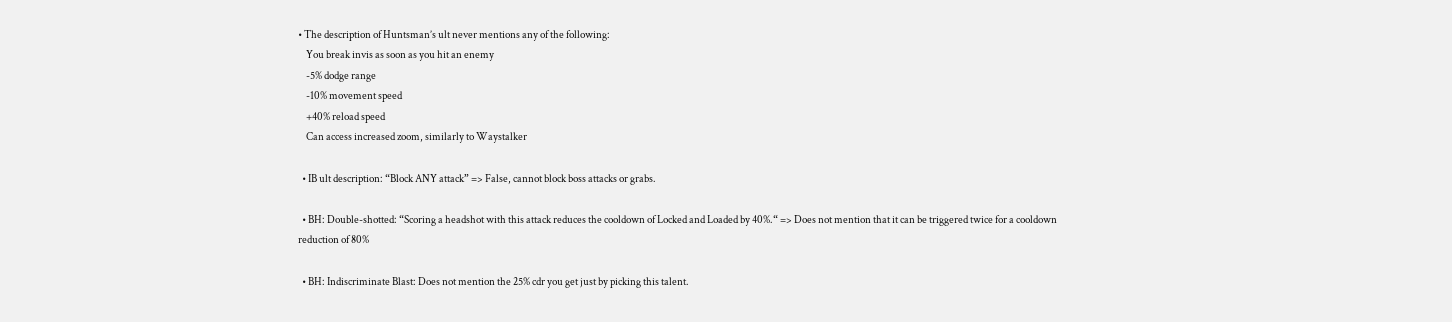• The description of Huntsman’s ult never mentions any of the following:
    You break invis as soon as you hit an enemy
    -5% dodge range
    -10% movement speed
    +40% reload speed
    Can access increased zoom, similarly to Waystalker

  • IB ult description: “Block ANY attack” => False, cannot block boss attacks or grabs.

  • BH: Double-shotted: “Scoring a headshot with this attack reduces the cooldown of Locked and Loaded by 40%.“ => Does not mention that it can be triggered twice for a cooldown reduction of 80%

  • BH: Indiscriminate Blast: Does not mention the 25% cdr you get just by picking this talent.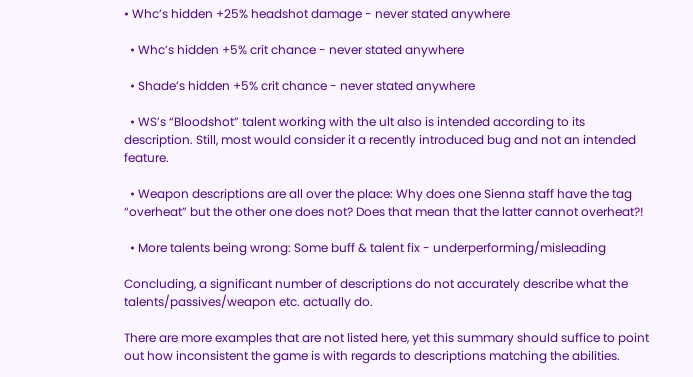• Whc’s hidden +25% headshot damage - never stated anywhere

  • Whc’s hidden +5% crit chance - never stated anywhere

  • Shade’s hidden +5% crit chance - never stated anywhere

  • WS’s “Bloodshot” talent working with the ult also is intended according to its description. Still, most would consider it a recently introduced bug and not an intended feature.

  • Weapon descriptions are all over the place: Why does one Sienna staff have the tag “overheat” but the other one does not? Does that mean that the latter cannot overheat?!

  • More talents being wrong: Some buff & talent fix - underperforming/misleading

Concluding, a significant number of descriptions do not accurately describe what the talents/passives/weapon etc. actually do.

There are more examples that are not listed here, yet this summary should suffice to point out how inconsistent the game is with regards to descriptions matching the abilities.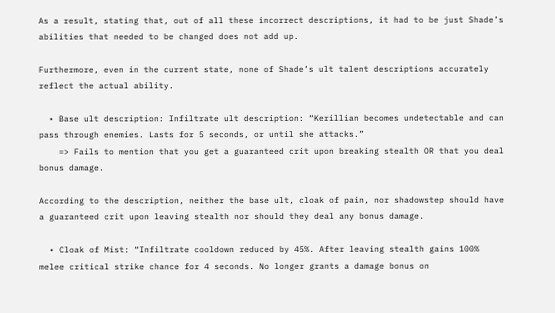As a result, stating that, out of all these incorrect descriptions, it had to be just Shade’s abilities that needed to be changed does not add up.

Furthermore, even in the current state, none of Shade’s ult talent descriptions accurately reflect the actual ability.

  • Base ult description: Infiltrate ult description: “Kerillian becomes undetectable and can pass through enemies. Lasts for 5 seconds, or until she attacks.”
    => Fails to mention that you get a guaranteed crit upon breaking stealth OR that you deal bonus damage.

According to the description, neither the base ult, cloak of pain, nor shadowstep should have a guaranteed crit upon leaving stealth nor should they deal any bonus damage.

  • Cloak of Mist: “Infiltrate cooldown reduced by 45%. After leaving stealth gains 100% melee critical strike chance for 4 seconds. No longer grants a damage bonus on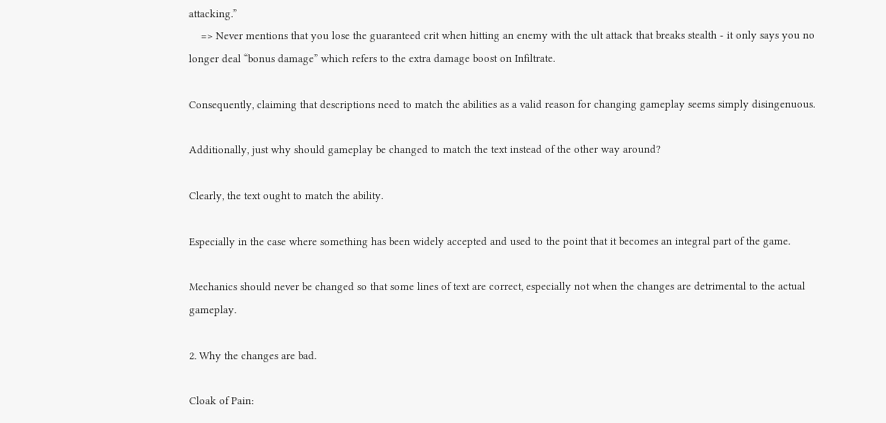attacking.”
    => Never mentions that you lose the guaranteed crit when hitting an enemy with the ult attack that breaks stealth - it only says you no longer deal “bonus damage” which refers to the extra damage boost on Infiltrate.

Consequently, claiming that descriptions need to match the abilities as a valid reason for changing gameplay seems simply disingenuous.

Additionally, just why should gameplay be changed to match the text instead of the other way around?

Clearly, the text ought to match the ability.

Especially in the case where something has been widely accepted and used to the point that it becomes an integral part of the game.

Mechanics should never be changed so that some lines of text are correct, especially not when the changes are detrimental to the actual gameplay.

2. Why the changes are bad.

Cloak of Pain: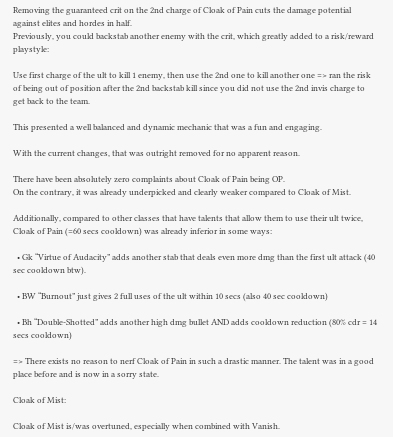Removing the guaranteed crit on the 2nd charge of Cloak of Pain cuts the damage potential against elites and hordes in half.
Previously, you could backstab another enemy with the crit, which greatly added to a risk/reward playstyle:

Use first charge of the ult to kill 1 enemy, then use the 2nd one to kill another one => ran the risk of being out of position after the 2nd backstab kill since you did not use the 2nd invis charge to get back to the team.

This presented a well balanced and dynamic mechanic that was a fun and engaging.

With the current changes, that was outright removed for no apparent reason.

There have been absolutely zero complaints about Cloak of Pain being OP.
On the contrary, it was already underpicked and clearly weaker compared to Cloak of Mist.

Additionally, compared to other classes that have talents that allow them to use their ult twice, Cloak of Pain (=60 secs cooldown) was already inferior in some ways:

  • Gk “Virtue of Audacity” adds another stab that deals even more dmg than the first ult attack (40 sec cooldown btw).

  • BW “Burnout” just gives 2 full uses of the ult within 10 secs (also 40 sec cooldown)

  • Bh “Double-Shotted” adds another high dmg bullet AND adds cooldown reduction (80% cdr = 14 secs cooldown)

=> There exists no reason to nerf Cloak of Pain in such a drastic manner. The talent was in a good place before and is now in a sorry state.

Cloak of Mist:

Cloak of Mist is/was overtuned, especially when combined with Vanish.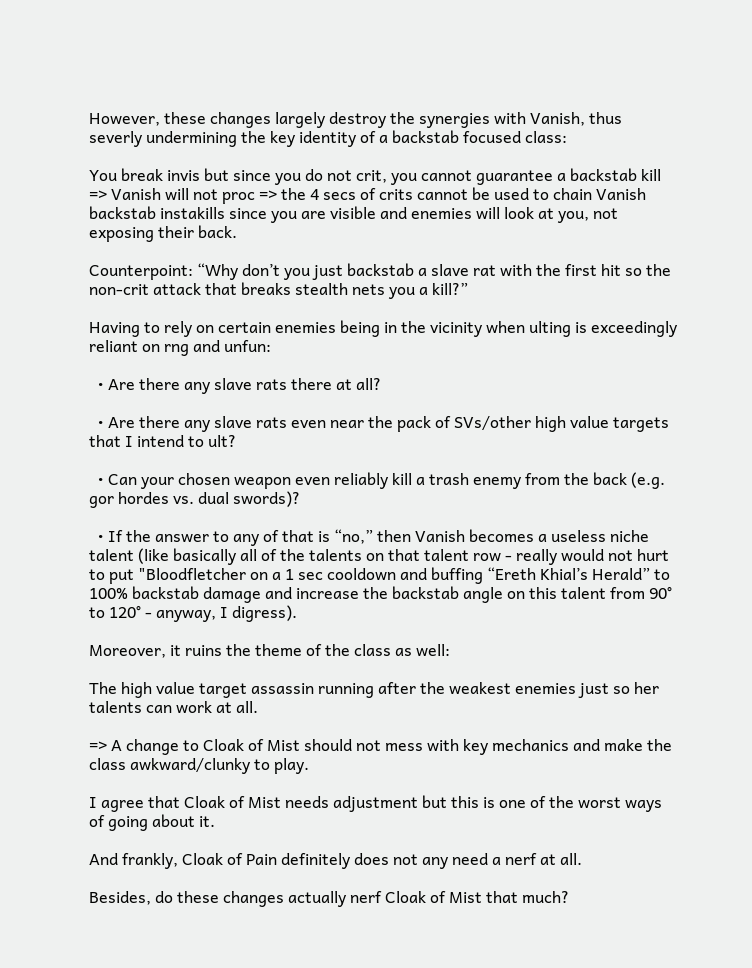However, these changes largely destroy the synergies with Vanish, thus severly undermining the key identity of a backstab focused class:

You break invis but since you do not crit, you cannot guarantee a backstab kill => Vanish will not proc => the 4 secs of crits cannot be used to chain Vanish backstab instakills since you are visible and enemies will look at you, not exposing their back.

Counterpoint: “Why don’t you just backstab a slave rat with the first hit so the non-crit attack that breaks stealth nets you a kill?”

Having to rely on certain enemies being in the vicinity when ulting is exceedingly reliant on rng and unfun:

  • Are there any slave rats there at all?

  • Are there any slave rats even near the pack of SVs/other high value targets that I intend to ult?

  • Can your chosen weapon even reliably kill a trash enemy from the back (e.g. gor hordes vs. dual swords)?

  • If the answer to any of that is “no,” then Vanish becomes a useless niche talent (like basically all of the talents on that talent row - really would not hurt to put "Bloodfletcher on a 1 sec cooldown and buffing “Ereth Khial’s Herald” to 100% backstab damage and increase the backstab angle on this talent from 90° to 120° - anyway, I digress).

Moreover, it ruins the theme of the class as well:

The high value target assassin running after the weakest enemies just so her talents can work at all.

=> A change to Cloak of Mist should not mess with key mechanics and make the class awkward/clunky to play.

I agree that Cloak of Mist needs adjustment but this is one of the worst ways of going about it.

And frankly, Cloak of Pain definitely does not any need a nerf at all.

Besides, do these changes actually nerf Cloak of Mist that much?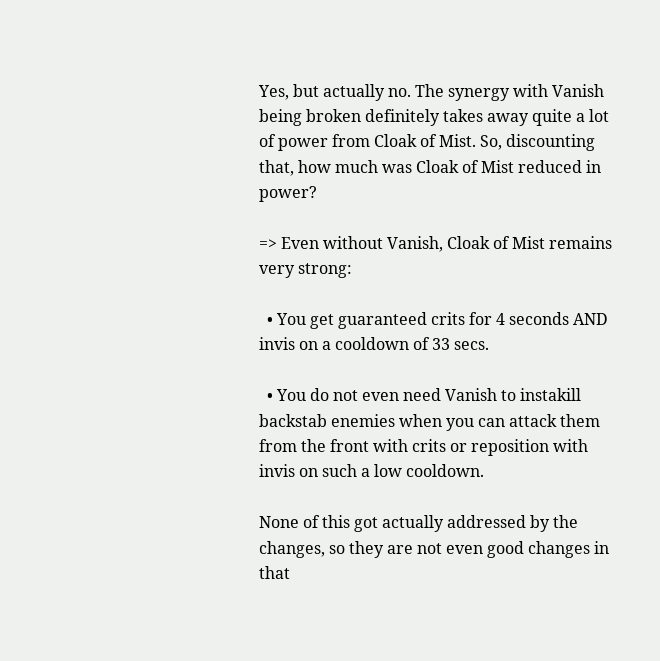Yes, but actually no. The synergy with Vanish being broken definitely takes away quite a lot of power from Cloak of Mist. So, discounting that, how much was Cloak of Mist reduced in power?

=> Even without Vanish, Cloak of Mist remains very strong:

  • You get guaranteed crits for 4 seconds AND invis on a cooldown of 33 secs.

  • You do not even need Vanish to instakill backstab enemies when you can attack them from the front with crits or reposition with invis on such a low cooldown.

None of this got actually addressed by the changes, so they are not even good changes in that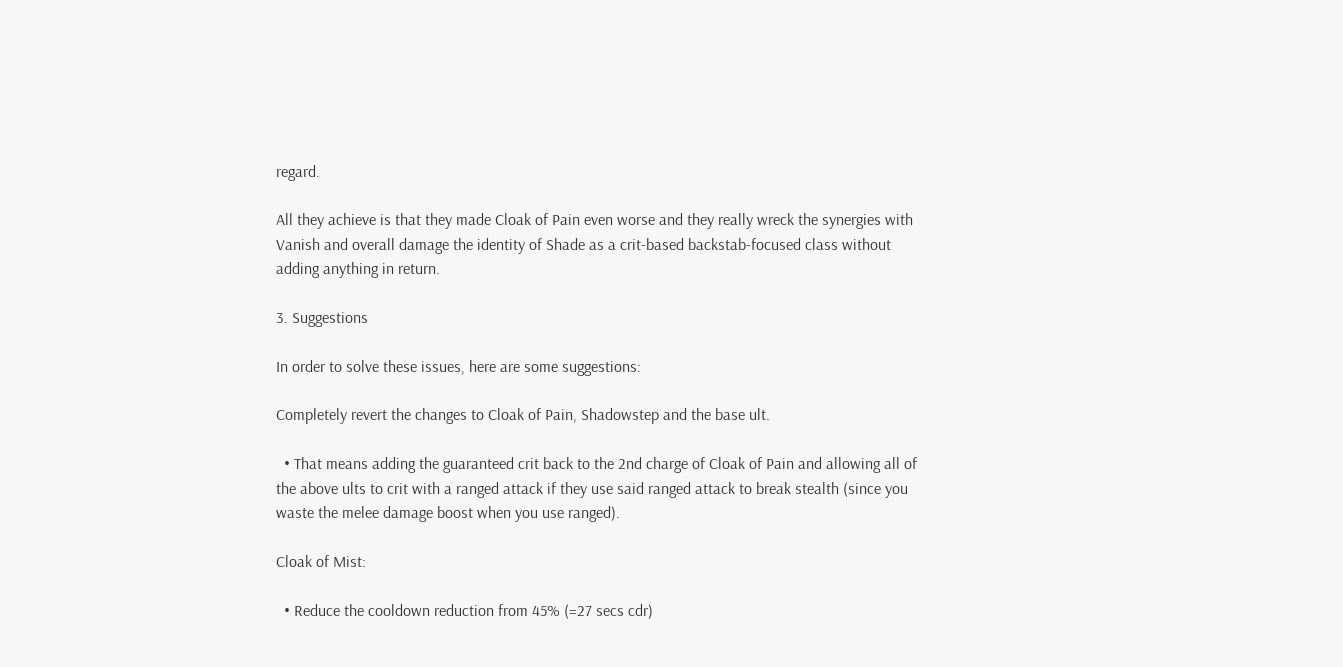regard.

All they achieve is that they made Cloak of Pain even worse and they really wreck the synergies with Vanish and overall damage the identity of Shade as a crit-based backstab-focused class without adding anything in return.

3. Suggestions

In order to solve these issues, here are some suggestions:

Completely revert the changes to Cloak of Pain, Shadowstep and the base ult.

  • That means adding the guaranteed crit back to the 2nd charge of Cloak of Pain and allowing all of the above ults to crit with a ranged attack if they use said ranged attack to break stealth (since you waste the melee damage boost when you use ranged).

Cloak of Mist:

  • Reduce the cooldown reduction from 45% (=27 secs cdr)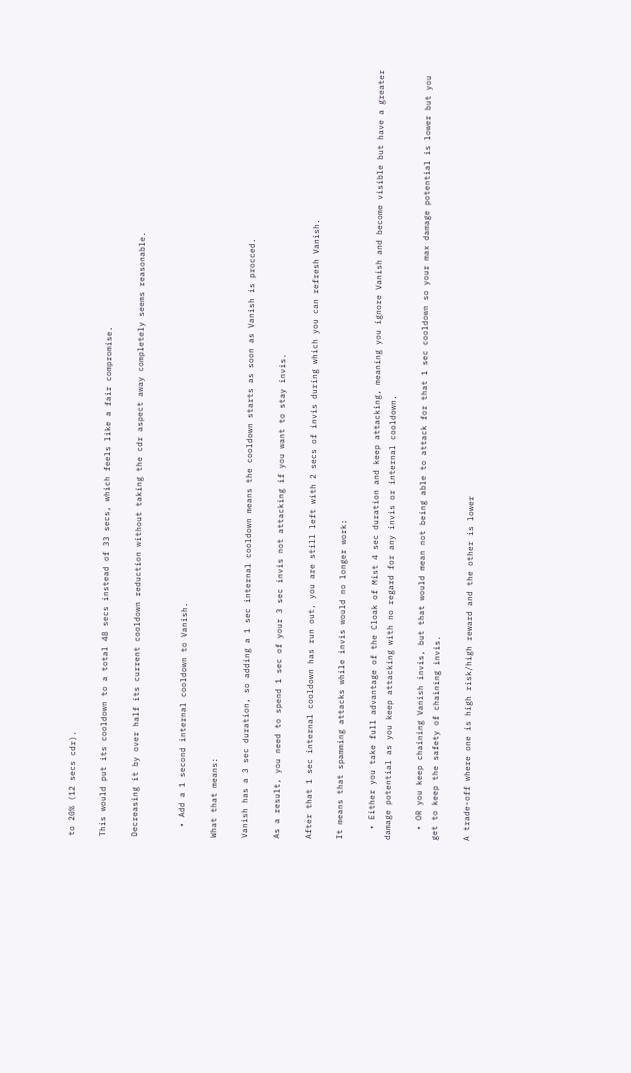to 20% (12 secs cdr).

This would put its cooldown to a total 48 secs instead of 33 secs, which feels like a fair compromise.

Decreasing it by over half its current cooldown reduction without taking the cdr aspect away completely seems reasonable.


  • Add a 1 second internal cooldown to Vanish.

What that means:

Vanish has a 3 sec duration, so adding a 1 sec internal cooldown means the cooldown starts as soon as Vanish is procced.

As a result, you need to spend 1 sec of your 3 sec invis not attacking if you want to stay invis.

After that 1 sec internal cooldown has run out, you are still left with 2 secs of invis during which you can refresh Vanish.

It means that spamming attacks while invis would no longer work:

  • Either you take full advantage of the Cloak of Mist 4 sec duration and keep attacking, meaning you ignore Vanish and become visible but have a greater damage potential as you keep attacking with no regard for any invis or internal cooldown.

  • OR you keep chaining Vanish invis, but that would mean not being able to attack for that 1 sec cooldown so your max damage potential is lower but you get to keep the safety of chaining invis.

A trade-off where one is high risk/high reward and the other is lower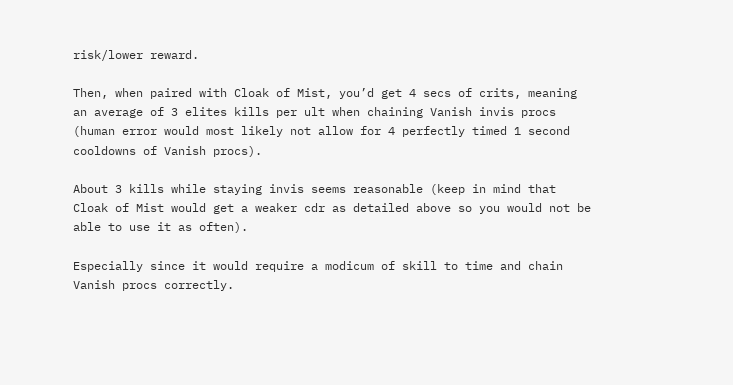risk/lower reward.

Then, when paired with Cloak of Mist, you’d get 4 secs of crits, meaning an average of 3 elites kills per ult when chaining Vanish invis procs (human error would most likely not allow for 4 perfectly timed 1 second cooldowns of Vanish procs).

About 3 kills while staying invis seems reasonable (keep in mind that Cloak of Mist would get a weaker cdr as detailed above so you would not be able to use it as often).

Especially since it would require a modicum of skill to time and chain Vanish procs correctly.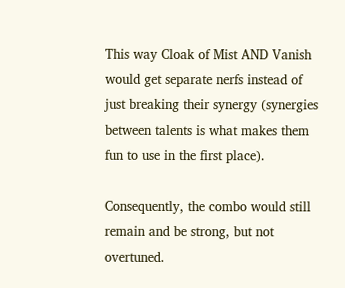This way Cloak of Mist AND Vanish would get separate nerfs instead of just breaking their synergy (synergies between talents is what makes them fun to use in the first place).

Consequently, the combo would still remain and be strong, but not overtuned.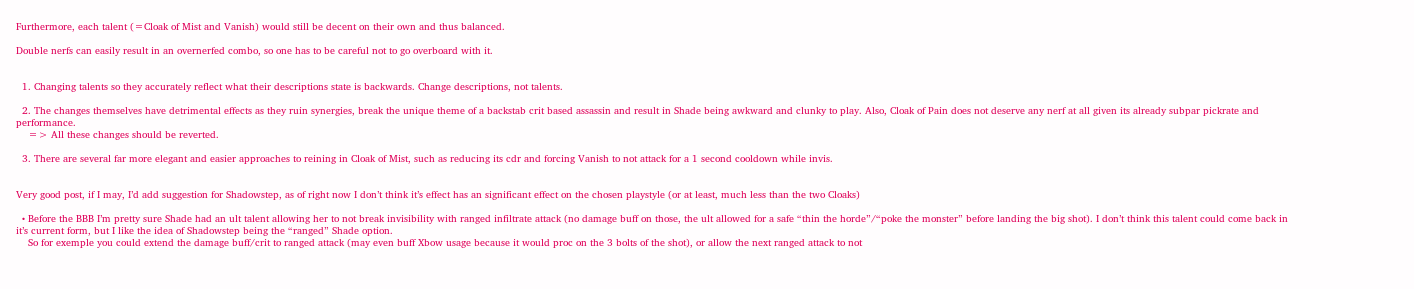Furthermore, each talent (=Cloak of Mist and Vanish) would still be decent on their own and thus balanced.

Double nerfs can easily result in an overnerfed combo, so one has to be careful not to go overboard with it.


  1. Changing talents so they accurately reflect what their descriptions state is backwards. Change descriptions, not talents.

  2. The changes themselves have detrimental effects as they ruin synergies, break the unique theme of a backstab crit based assassin and result in Shade being awkward and clunky to play. Also, Cloak of Pain does not deserve any nerf at all given its already subpar pickrate and performance.
    => All these changes should be reverted.

  3. There are several far more elegant and easier approaches to reining in Cloak of Mist, such as reducing its cdr and forcing Vanish to not attack for a 1 second cooldown while invis.


Very good post, if I may, I’d add suggestion for Shadowstep, as of right now I don’t think it’s effect has an significant effect on the chosen playstyle (or at least, much less than the two Cloaks)

  • Before the BBB I’m pretty sure Shade had an ult talent allowing her to not break invisibility with ranged infiltrate attack (no damage buff on those, the ult allowed for a safe “thin the horde”/“poke the monster” before landing the big shot). I don’t think this talent could come back in it’s current form, but I like the idea of Shadowstep being the “ranged” Shade option.
    So for exemple you could extend the damage buff/crit to ranged attack (may even buff Xbow usage because it would proc on the 3 bolts of the shot), or allow the next ranged attack to not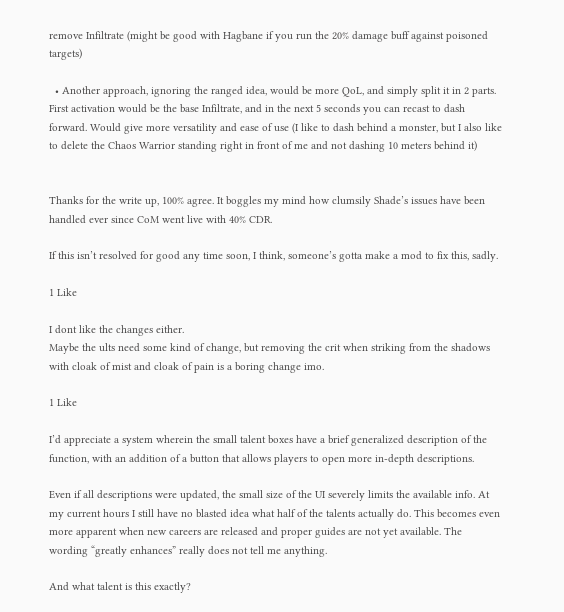remove Infiltrate (might be good with Hagbane if you run the 20% damage buff against poisoned targets)

  • Another approach, ignoring the ranged idea, would be more QoL, and simply split it in 2 parts. First activation would be the base Infiltrate, and in the next 5 seconds you can recast to dash forward. Would give more versatility and ease of use (I like to dash behind a monster, but I also like to delete the Chaos Warrior standing right in front of me and not dashing 10 meters behind it)


Thanks for the write up, 100% agree. It boggles my mind how clumsily Shade’s issues have been handled ever since CoM went live with 40% CDR.

If this isn’t resolved for good any time soon, I think, someone’s gotta make a mod to fix this, sadly.

1 Like

I dont like the changes either.
Maybe the ults need some kind of change, but removing the crit when striking from the shadows with cloak of mist and cloak of pain is a boring change imo.

1 Like

I’d appreciate a system wherein the small talent boxes have a brief generalized description of the function, with an addition of a button that allows players to open more in-depth descriptions.

Even if all descriptions were updated, the small size of the UI severely limits the available info. At my current hours I still have no blasted idea what half of the talents actually do. This becomes even more apparent when new careers are released and proper guides are not yet available. The wording “greatly enhances” really does not tell me anything.

And what talent is this exactly?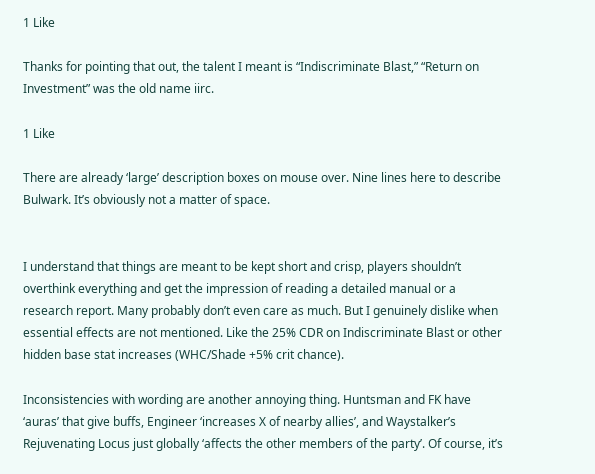1 Like

Thanks for pointing that out, the talent I meant is “Indiscriminate Blast,” “Return on Investment” was the old name iirc.

1 Like

There are already ‘large’ description boxes on mouse over. Nine lines here to describe Bulwark. It’s obviously not a matter of space.


I understand that things are meant to be kept short and crisp, players shouldn’t overthink everything and get the impression of reading a detailed manual or a research report. Many probably don’t even care as much. But I genuinely dislike when essential effects are not mentioned. Like the 25% CDR on Indiscriminate Blast or other hidden base stat increases (WHC/Shade +5% crit chance).

Inconsistencies with wording are another annoying thing. Huntsman and FK have ‘auras’ that give buffs, Engineer ‘increases X of nearby allies’, and Waystalker’s Rejuvenating Locus just globally ‘affects the other members of the party’. Of course, it’s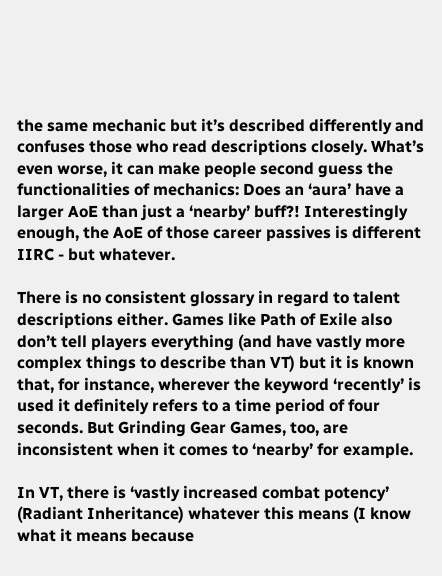the same mechanic but it’s described differently and confuses those who read descriptions closely. What’s even worse, it can make people second guess the functionalities of mechanics: Does an ‘aura’ have a larger AoE than just a ‘nearby’ buff?! Interestingly enough, the AoE of those career passives is different IIRC - but whatever.

There is no consistent glossary in regard to talent descriptions either. Games like Path of Exile also don’t tell players everything (and have vastly more complex things to describe than VT) but it is known that, for instance, wherever the keyword ‘recently’ is used it definitely refers to a time period of four seconds. But Grinding Gear Games, too, are inconsistent when it comes to ‘nearby’ for example.

In VT, there is ‘vastly increased combat potency’ (Radiant Inheritance) whatever this means (I know what it means because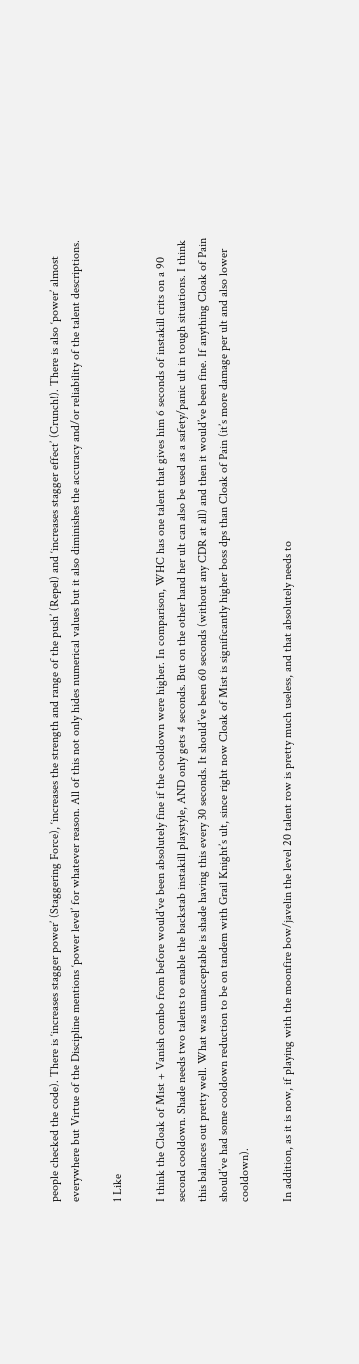people checked the code). There is ‘increases stagger power’ (Staggering Force), ‘increases the strength and range of the push’ (Repel) and ‘increases stagger effect’ (Crunch!). There is also ‘power’ almost everywhere but Virtue of the Discipline mentions ‘power level’ for whatever reason. All of this not only hides numerical values but it also diminishes the accuracy and/or reliability of the talent descriptions.

1 Like

I think the Cloak of Mist + Vanish combo from before would’ve been absolutely fine if the cooldown were higher. In comparison, WHC has one talent that gives him 6 seconds of instakill crits on a 90 second cooldown. Shade needs two talents to enable the backstab instakill playstyle, AND only gets 4 seconds. But on the other hand her ult can also be used as a safety/panic ult in tough situations. I think this balances out pretty well. What was unnacceptable is shade having this every 30 seconds. It should’ve been 60 seconds (without any CDR at all) and then it would’ve been fine. If anything Cloak of Pain should’ve had some cooldown reduction to be on tandem with Grail Knight’s ult, since right now Cloak of Mist is significantly higher boss dps than Cloak of Pain (it’s more damage per ult and also lower cooldown).

In addition, as it is now, if playing with the moonfire bow/javelin the level 20 talent row is pretty much useless, and that absolutely needs to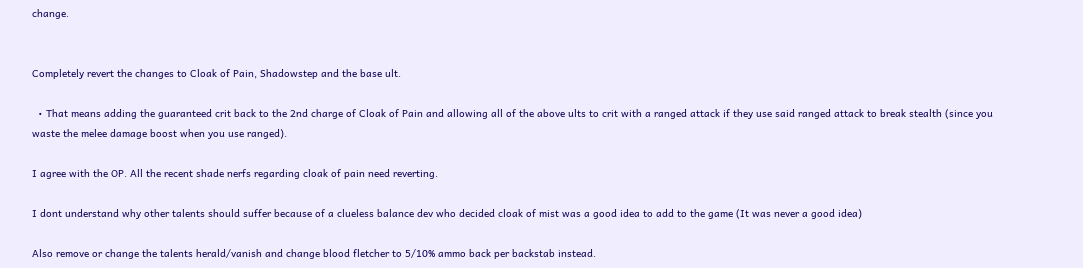change.


Completely revert the changes to Cloak of Pain, Shadowstep and the base ult.

  • That means adding the guaranteed crit back to the 2nd charge of Cloak of Pain and allowing all of the above ults to crit with a ranged attack if they use said ranged attack to break stealth (since you waste the melee damage boost when you use ranged).

I agree with the OP. All the recent shade nerfs regarding cloak of pain need reverting.

I dont understand why other talents should suffer because of a clueless balance dev who decided cloak of mist was a good idea to add to the game (It was never a good idea)

Also remove or change the talents herald/vanish and change blood fletcher to 5/10% ammo back per backstab instead.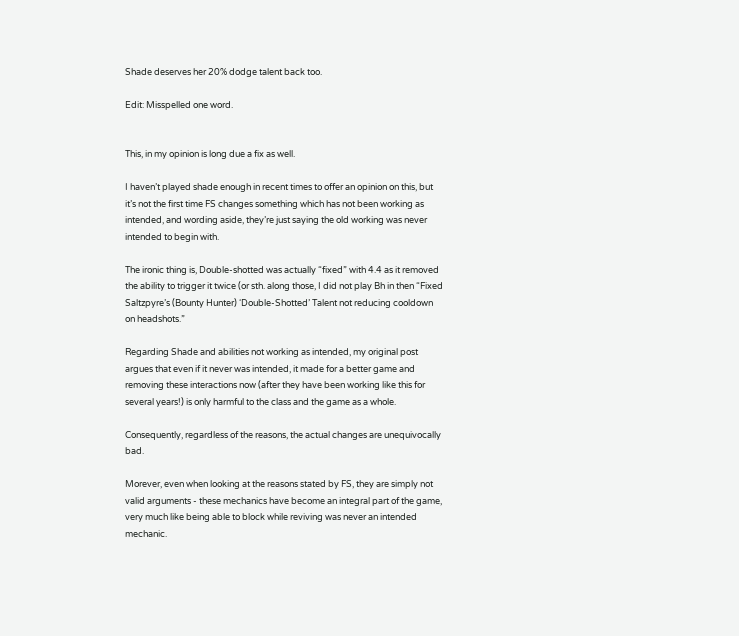Shade deserves her 20% dodge talent back too.

Edit: Misspelled one word.


This, in my opinion is long due a fix as well.

I haven’t played shade enough in recent times to offer an opinion on this, but it’s not the first time FS changes something which has not been working as intended, and wording aside, they’re just saying the old working was never intended to begin with.

The ironic thing is, Double-shotted was actually “fixed” with 4.4 as it removed the ability to trigger it twice (or sth. along those, I did not play Bh in then “Fixed Saltzpyre’s (Bounty Hunter) ‘Double-Shotted’ Talent not reducing cooldown on headshots.”

Regarding Shade and abilities not working as intended, my original post argues that even if it never was intended, it made for a better game and removing these interactions now (after they have been working like this for several years!) is only harmful to the class and the game as a whole.

Consequently, regardless of the reasons, the actual changes are unequivocally bad.

Morever, even when looking at the reasons stated by FS, they are simply not valid arguments - these mechanics have become an integral part of the game, very much like being able to block while reviving was never an intended mechanic.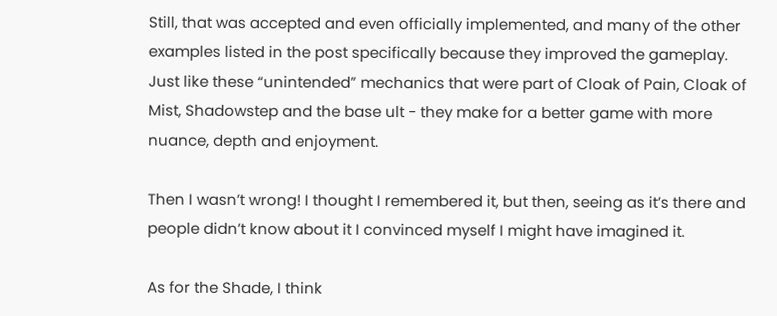Still, that was accepted and even officially implemented, and many of the other examples listed in the post specifically because they improved the gameplay.
Just like these “unintended” mechanics that were part of Cloak of Pain, Cloak of Mist, Shadowstep and the base ult - they make for a better game with more nuance, depth and enjoyment.

Then I wasn’t wrong! I thought I remembered it, but then, seeing as it’s there and people didn’t know about it I convinced myself I might have imagined it.

As for the Shade, I think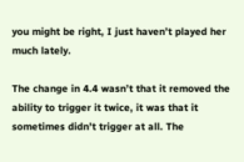you might be right, I just haven’t played her much lately.

The change in 4.4 wasn’t that it removed the ability to trigger it twice, it was that it sometimes didn’t trigger at all. The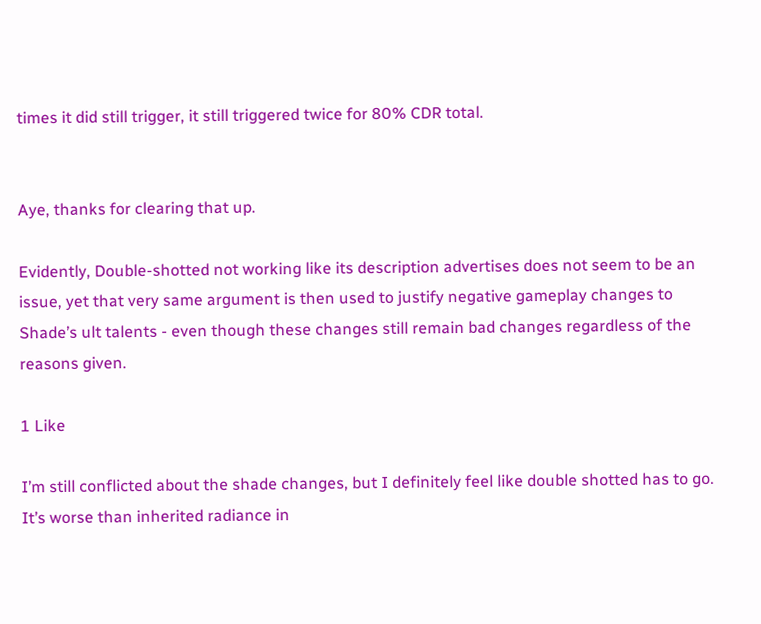times it did still trigger, it still triggered twice for 80% CDR total.


Aye, thanks for clearing that up.

Evidently, Double-shotted not working like its description advertises does not seem to be an issue, yet that very same argument is then used to justify negative gameplay changes to Shade’s ult talents - even though these changes still remain bad changes regardless of the reasons given.

1 Like

I’m still conflicted about the shade changes, but I definitely feel like double shotted has to go. It’s worse than inherited radiance in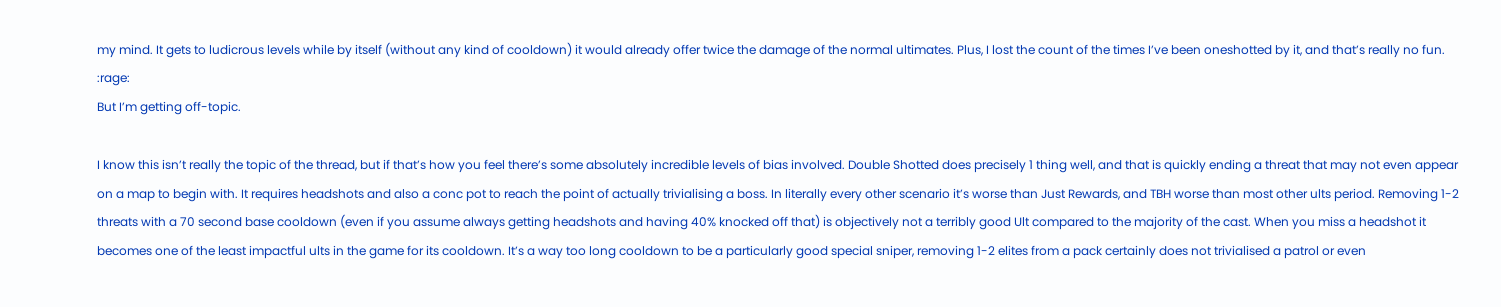my mind. It gets to ludicrous levels while by itself (without any kind of cooldown) it would already offer twice the damage of the normal ultimates. Plus, I lost the count of the times I’ve been oneshotted by it, and that’s really no fun. :rage:
But I’m getting off-topic.

I know this isn’t really the topic of the thread, but if that’s how you feel there’s some absolutely incredible levels of bias involved. Double Shotted does precisely 1 thing well, and that is quickly ending a threat that may not even appear on a map to begin with. It requires headshots and also a conc pot to reach the point of actually trivialising a boss. In literally every other scenario it’s worse than Just Rewards, and TBH worse than most other ults period. Removing 1-2 threats with a 70 second base cooldown (even if you assume always getting headshots and having 40% knocked off that) is objectively not a terribly good Ult compared to the majority of the cast. When you miss a headshot it becomes one of the least impactful ults in the game for its cooldown. It’s a way too long cooldown to be a particularly good special sniper, removing 1-2 elites from a pack certainly does not trivialised a patrol or even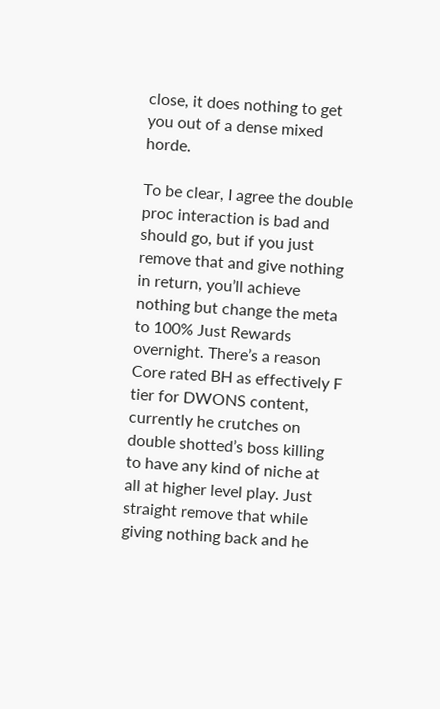close, it does nothing to get you out of a dense mixed horde.

To be clear, I agree the double proc interaction is bad and should go, but if you just remove that and give nothing in return, you’ll achieve nothing but change the meta to 100% Just Rewards overnight. There’s a reason Core rated BH as effectively F tier for DWONS content, currently he crutches on double shotted’s boss killing to have any kind of niche at all at higher level play. Just straight remove that while giving nothing back and he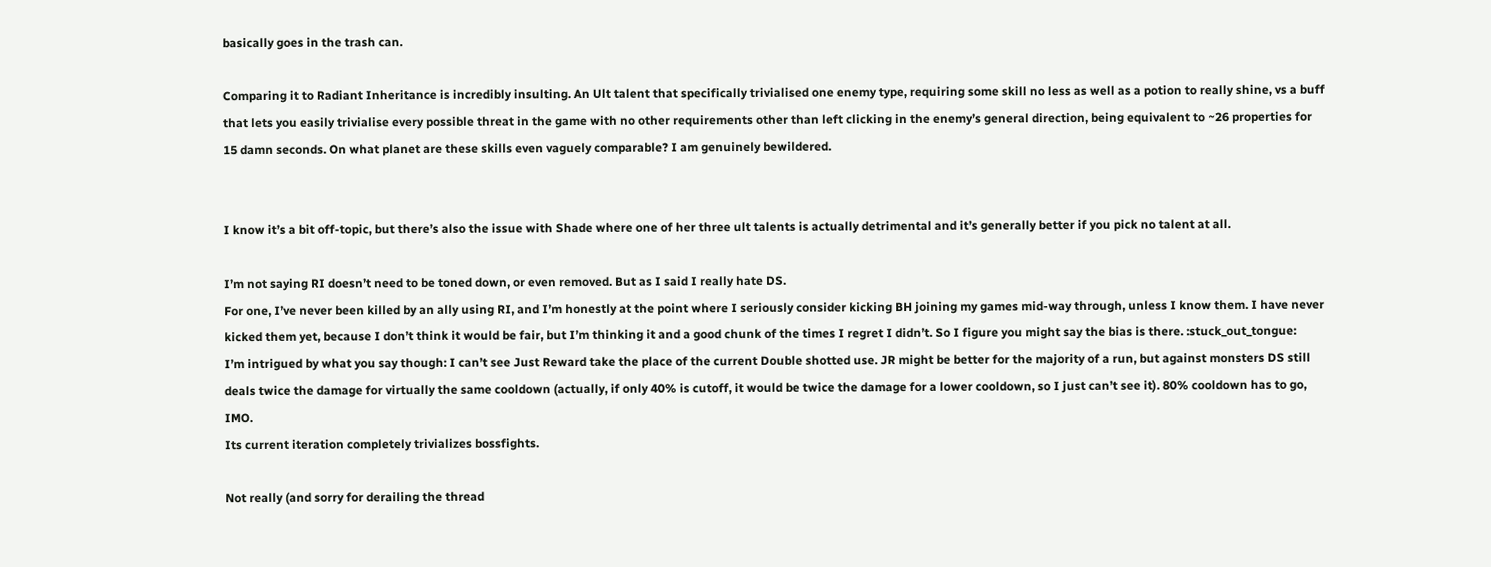basically goes in the trash can.

Comparing it to Radiant Inheritance is incredibly insulting. An Ult talent that specifically trivialised one enemy type, requiring some skill no less as well as a potion to really shine, vs a buff that lets you easily trivialise every possible threat in the game with no other requirements other than left clicking in the enemy’s general direction, being equivalent to ~26 properties for 15 damn seconds. On what planet are these skills even vaguely comparable? I am genuinely bewildered.


I know it’s a bit off-topic, but there’s also the issue with Shade where one of her three ult talents is actually detrimental and it’s generally better if you pick no talent at all.

I’m not saying RI doesn’t need to be toned down, or even removed. But as I said I really hate DS.
For one, I’ve never been killed by an ally using RI, and I’m honestly at the point where I seriously consider kicking BH joining my games mid-way through, unless I know them. I have never kicked them yet, because I don’t think it would be fair, but I’m thinking it and a good chunk of the times I regret I didn’t. So I figure you might say the bias is there. :stuck_out_tongue:
I’m intrigued by what you say though: I can’t see Just Reward take the place of the current Double shotted use. JR might be better for the majority of a run, but against monsters DS still deals twice the damage for virtually the same cooldown (actually, if only 40% is cutoff, it would be twice the damage for a lower cooldown, so I just can’t see it). 80% cooldown has to go, IMO.
Its current iteration completely trivializes bossfights.

Not really (and sorry for derailing the thread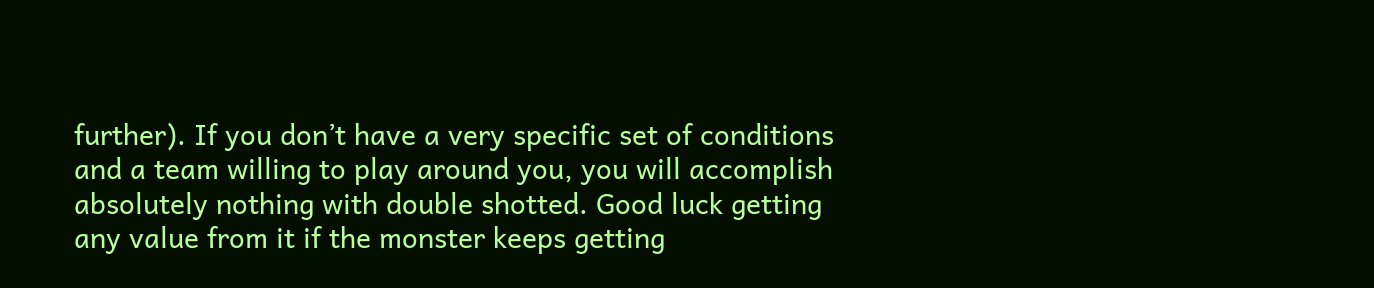further). If you don’t have a very specific set of conditions and a team willing to play around you, you will accomplish absolutely nothing with double shotted. Good luck getting any value from it if the monster keeps getting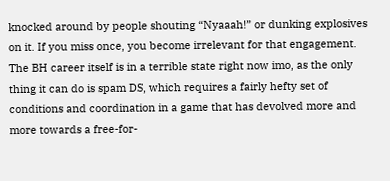knocked around by people shouting “Nyaaah!” or dunking explosives on it. If you miss once, you become irrelevant for that engagement. The BH career itself is in a terrible state right now imo, as the only thing it can do is spam DS, which requires a fairly hefty set of conditions and coordination in a game that has devolved more and more towards a free-for-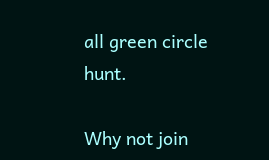all green circle hunt.

Why not join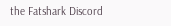the Fatshark Discord